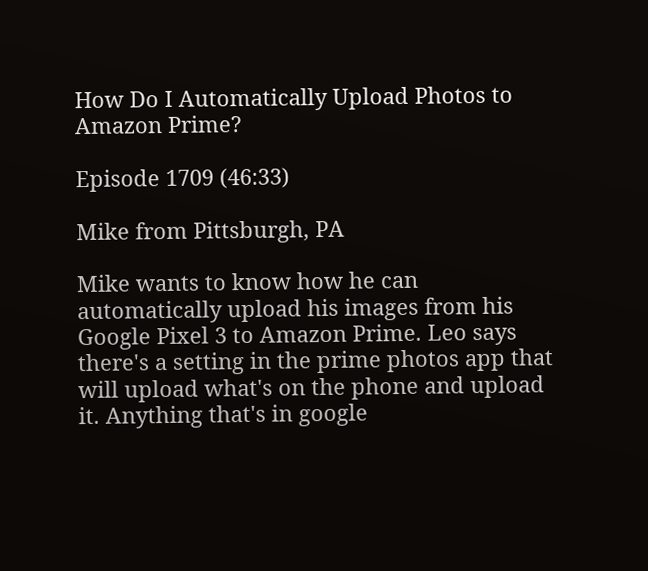How Do I Automatically Upload Photos to Amazon Prime?

Episode 1709 (46:33)

Mike from Pittsburgh, PA

Mike wants to know how he can automatically upload his images from his Google Pixel 3 to Amazon Prime. Leo says there's a setting in the prime photos app that will upload what's on the phone and upload it. Anything that's in google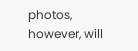photos, however, will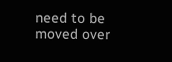need to be moved over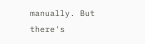manually. But there's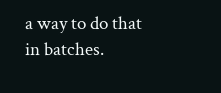a way to do that in batches.